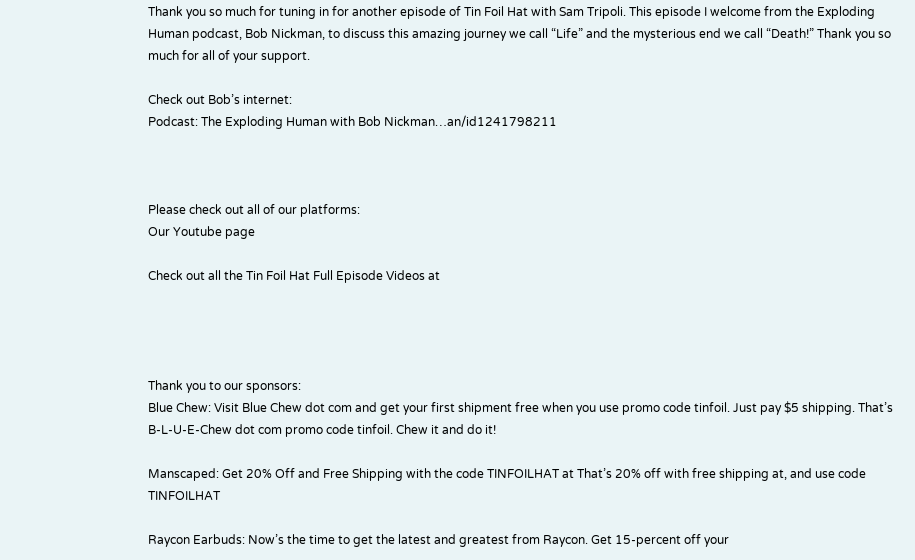Thank you so much for tuning in for another episode of Tin Foil Hat with Sam Tripoli. This episode I welcome from the Exploding Human podcast, Bob Nickman, to discuss this amazing journey we call “Life” and the mysterious end we call “Death!” Thank you so much for all of your support.

Check out Bob’s internet:
Podcast: The Exploding Human with Bob Nickman…an/id1241798211



Please check out all of our platforms:
Our Youtube page

Check out all the Tin Foil Hat Full Episode Videos at




Thank you to our sponsors:
Blue Chew: Visit Blue Chew dot com and get your first shipment free when you use promo code tinfoil. Just pay $5 shipping. That’s B-L-U-E-Chew dot com promo code tinfoil. Chew it and do it!

Manscaped: Get 20% Off and Free Shipping with the code TINFOILHAT at That’s 20% off with free shipping at, and use code TINFOILHAT

Raycon Earbuds: Now’s the time to get the latest and greatest from Raycon. Get 15-percent off your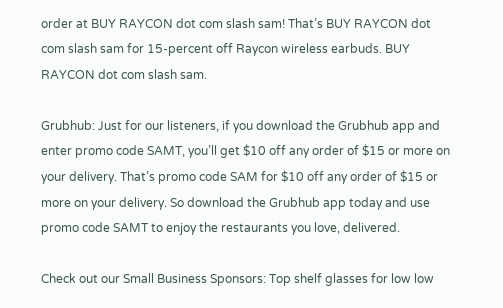order at BUY RAYCON dot com slash sam! That’s BUY RAYCON dot com slash sam for 15-percent off Raycon wireless earbuds. BUY RAYCON dot com slash sam.

Grubhub: Just for our listeners, if you download the Grubhub app and enter promo code SAMT, you’ll get $10 off any order of $15 or more on your delivery. That’s promo code SAM for $10 off any order of $15 or more on your delivery. So download the Grubhub app today and use promo code SAMT to enjoy the restaurants you love, delivered.

Check out our Small Business Sponsors: Top shelf glasses for low low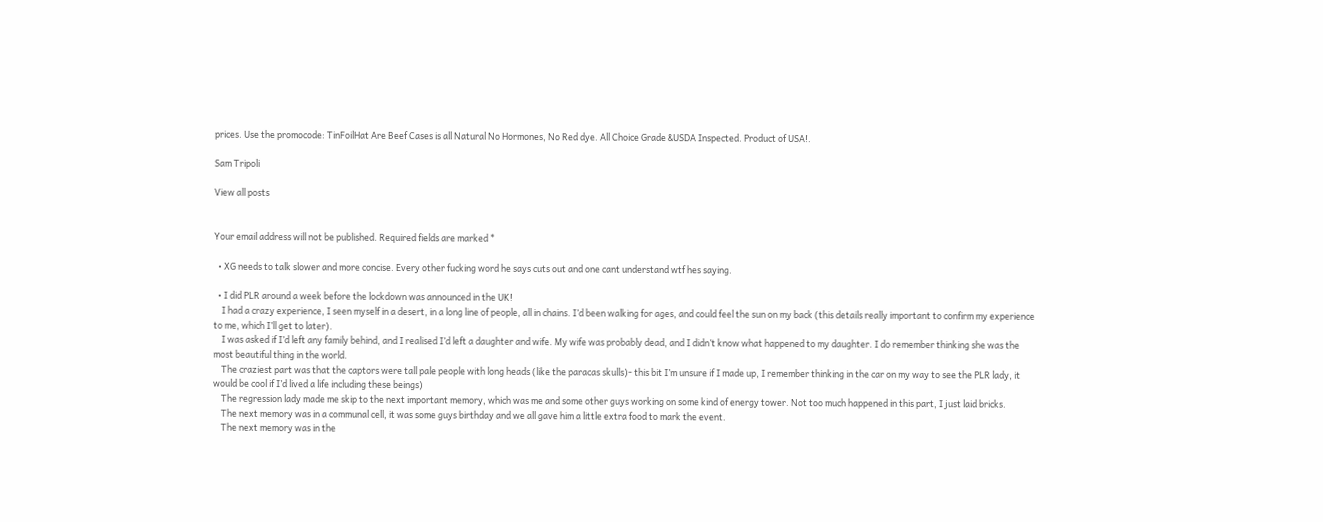prices. Use the promocode: TinFoilHat Are Beef Cases is all Natural No Hormones, No Red dye. All Choice Grade &USDA Inspected. Product of USA!.

Sam Tripoli

View all posts


Your email address will not be published. Required fields are marked *

  • XG needs to talk slower and more concise. Every other fucking word he says cuts out and one cant understand wtf hes saying.

  • I did PLR around a week before the lockdown was announced in the UK!
    I had a crazy experience, I seen myself in a desert, in a long line of people, all in chains. I’d been walking for ages, and could feel the sun on my back (this details really important to confirm my experience to me, which I’ll get to later).
    I was asked if I’d left any family behind, and I realised I’d left a daughter and wife. My wife was probably dead, and I didn’t know what happened to my daughter. I do remember thinking she was the most beautiful thing in the world.
    The craziest part was that the captors were tall pale people with long heads (like the paracas skulls)- this bit I’m unsure if I made up, I remember thinking in the car on my way to see the PLR lady, it would be cool if I’d lived a life including these beings)
    The regression lady made me skip to the next important memory, which was me and some other guys working on some kind of energy tower. Not too much happened in this part, I just laid bricks.
    The next memory was in a communal cell, it was some guys birthday and we all gave him a little extra food to mark the event.
    The next memory was in the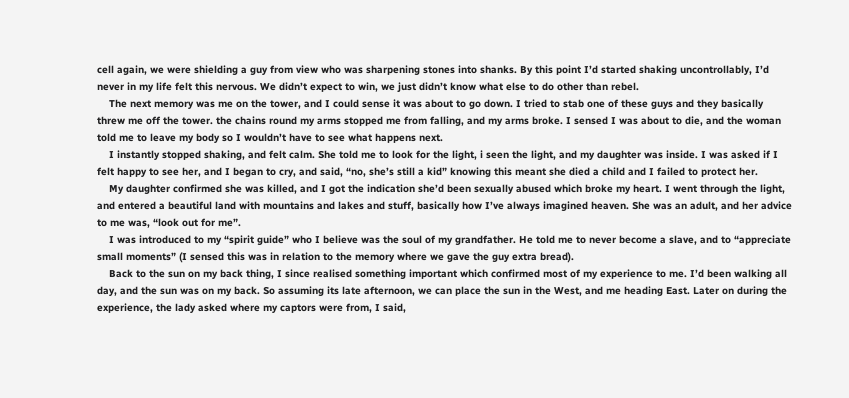cell again, we were shielding a guy from view who was sharpening stones into shanks. By this point I’d started shaking uncontrollably, I’d never in my life felt this nervous. We didn’t expect to win, we just didn’t know what else to do other than rebel.
    The next memory was me on the tower, and I could sense it was about to go down. I tried to stab one of these guys and they basically threw me off the tower. the chains round my arms stopped me from falling, and my arms broke. I sensed I was about to die, and the woman told me to leave my body so I wouldn’t have to see what happens next.
    I instantly stopped shaking, and felt calm. She told me to look for the light, i seen the light, and my daughter was inside. I was asked if I felt happy to see her, and I began to cry, and said, “no, she’s still a kid” knowing this meant she died a child and I failed to protect her.
    My daughter confirmed she was killed, and I got the indication she’d been sexually abused which broke my heart. I went through the light, and entered a beautiful land with mountains and lakes and stuff, basically how I’ve always imagined heaven. She was an adult, and her advice to me was, “look out for me”.
    I was introduced to my “spirit guide” who I believe was the soul of my grandfather. He told me to never become a slave, and to “appreciate small moments” (I sensed this was in relation to the memory where we gave the guy extra bread).
    Back to the sun on my back thing, I since realised something important which confirmed most of my experience to me. I’d been walking all day, and the sun was on my back. So assuming its late afternoon, we can place the sun in the West, and me heading East. Later on during the experience, the lady asked where my captors were from, I said,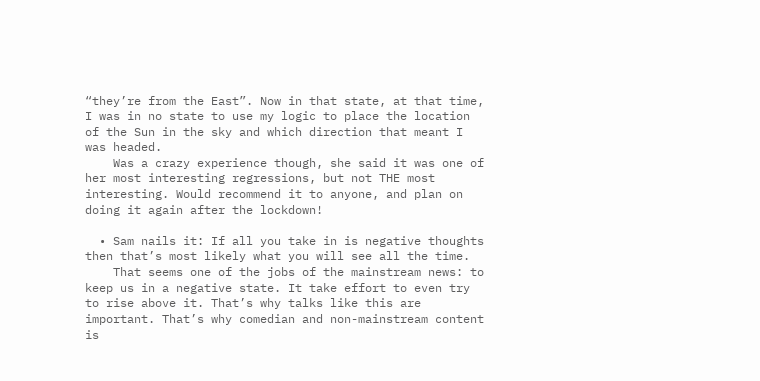“they’re from the East”. Now in that state, at that time, I was in no state to use my logic to place the location of the Sun in the sky and which direction that meant I was headed.
    Was a crazy experience though, she said it was one of her most interesting regressions, but not THE most interesting. Would recommend it to anyone, and plan on doing it again after the lockdown!

  • Sam nails it: If all you take in is negative thoughts then that’s most likely what you will see all the time.
    That seems one of the jobs of the mainstream news: to keep us in a negative state. It take effort to even try to rise above it. That’s why talks like this are important. That’s why comedian and non-mainstream content is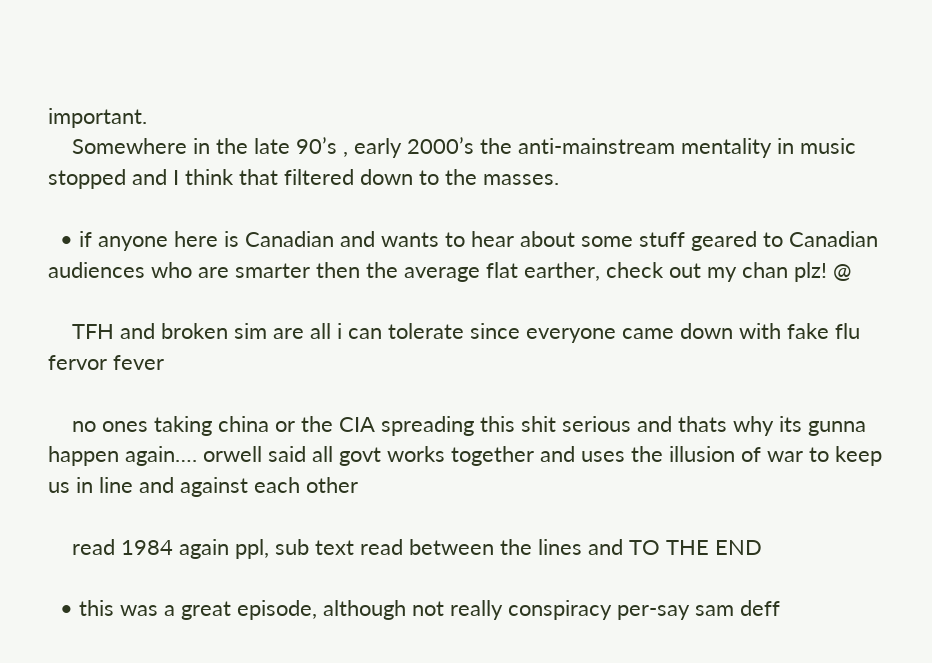important.
    Somewhere in the late 90’s , early 2000’s the anti-mainstream mentality in music stopped and I think that filtered down to the masses.

  • if anyone here is Canadian and wants to hear about some stuff geared to Canadian audiences who are smarter then the average flat earther, check out my chan plz! @

    TFH and broken sim are all i can tolerate since everyone came down with fake flu fervor fever

    no ones taking china or the CIA spreading this shit serious and thats why its gunna happen again…. orwell said all govt works together and uses the illusion of war to keep us in line and against each other

    read 1984 again ppl, sub text read between the lines and TO THE END

  • this was a great episode, although not really conspiracy per-say sam deff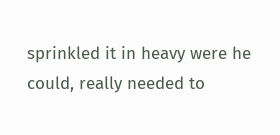sprinkled it in heavy were he could, really needed to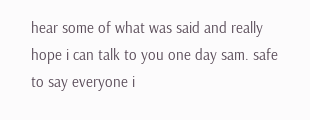hear some of what was said and really hope i can talk to you one day sam. safe to say everyone i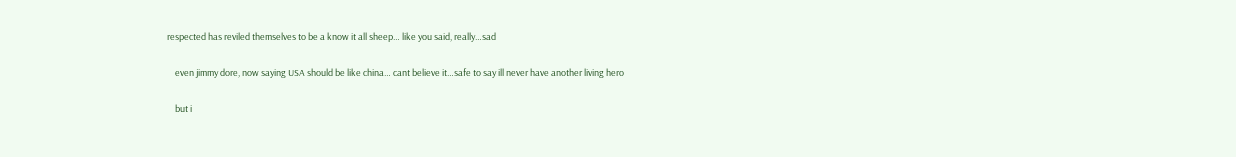respected has reviled themselves to be a know it all sheep… like you said, really…sad

    even jimmy dore, now saying USA should be like china… cant believe it…safe to say ill never have another living hero

    but i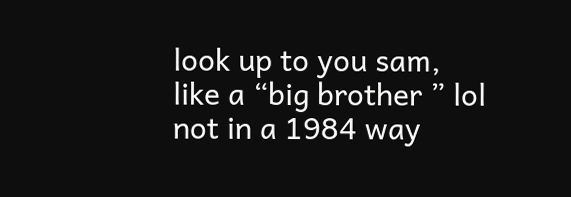look up to you sam, like a “big brother ” lol not in a 1984 way